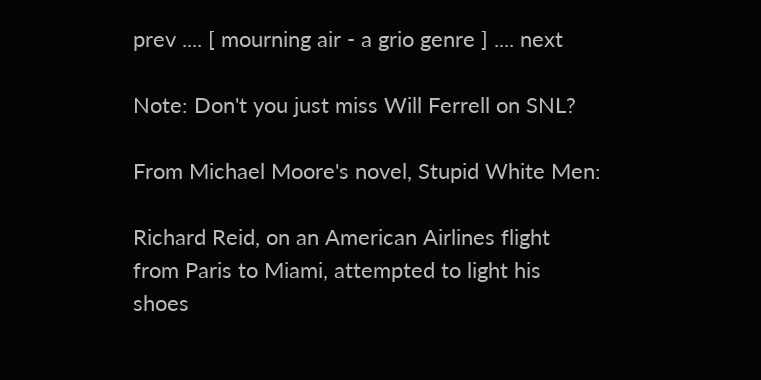prev .... [ mourning air - a grio genre ] .... next

Note: Don't you just miss Will Ferrell on SNL?

From Michael Moore's novel, Stupid White Men:

Richard Reid, on an American Airlines flight from Paris to Miami, attempted to light his shoes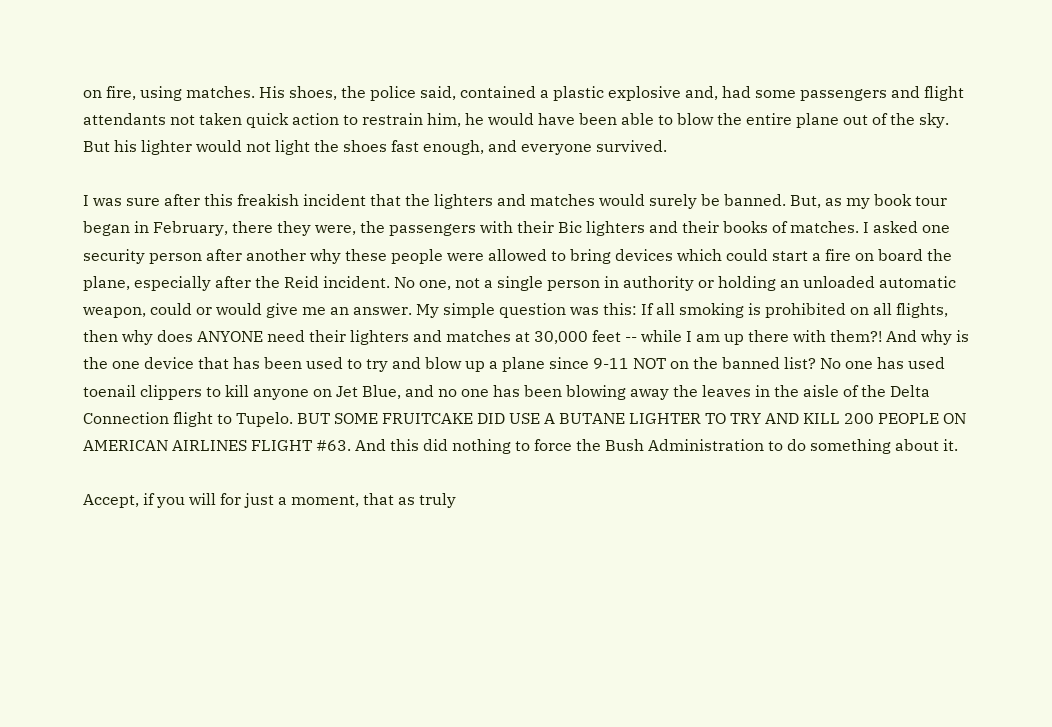on fire, using matches. His shoes, the police said, contained a plastic explosive and, had some passengers and flight attendants not taken quick action to restrain him, he would have been able to blow the entire plane out of the sky. But his lighter would not light the shoes fast enough, and everyone survived.

I was sure after this freakish incident that the lighters and matches would surely be banned. But, as my book tour began in February, there they were, the passengers with their Bic lighters and their books of matches. I asked one security person after another why these people were allowed to bring devices which could start a fire on board the plane, especially after the Reid incident. No one, not a single person in authority or holding an unloaded automatic weapon, could or would give me an answer. My simple question was this: If all smoking is prohibited on all flights, then why does ANYONE need their lighters and matches at 30,000 feet -- while I am up there with them?! And why is the one device that has been used to try and blow up a plane since 9-11 NOT on the banned list? No one has used toenail clippers to kill anyone on Jet Blue, and no one has been blowing away the leaves in the aisle of the Delta Connection flight to Tupelo. BUT SOME FRUITCAKE DID USE A BUTANE LIGHTER TO TRY AND KILL 200 PEOPLE ON AMERICAN AIRLINES FLIGHT #63. And this did nothing to force the Bush Administration to do something about it.

Accept, if you will for just a moment, that as truly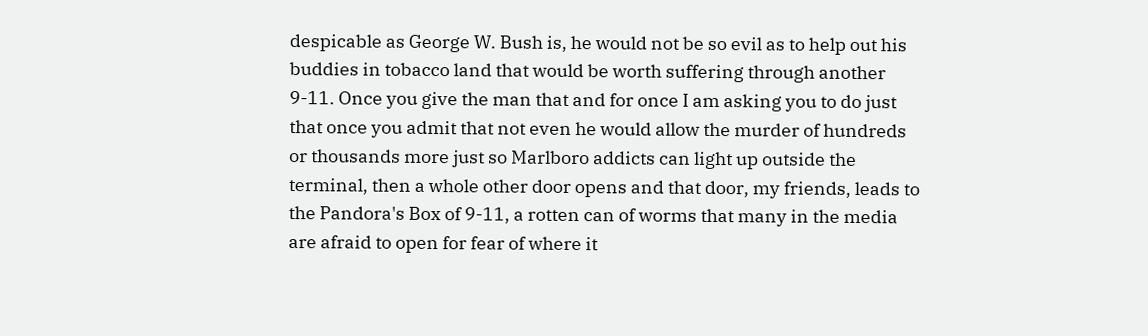despicable as George W. Bush is, he would not be so evil as to help out his buddies in tobacco land that would be worth suffering through another 9-11. Once you give the man that and for once I am asking you to do just that once you admit that not even he would allow the murder of hundreds or thousands more just so Marlboro addicts can light up outside the terminal, then a whole other door opens and that door, my friends, leads to the Pandora's Box of 9-11, a rotten can of worms that many in the media are afraid to open for fear of where it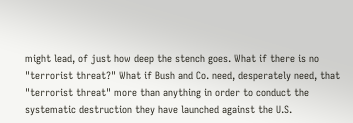might lead, of just how deep the stench goes. What if there is no "terrorist threat?" What if Bush and Co. need, desperately need, that "terrorist threat" more than anything in order to conduct the systematic destruction they have launched against the U.S.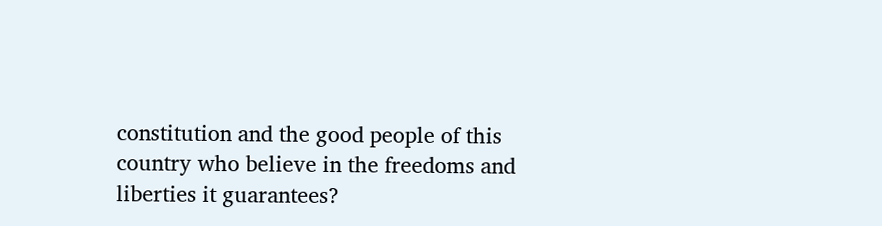constitution and the good people of this country who believe in the freedoms and liberties it guarantees?